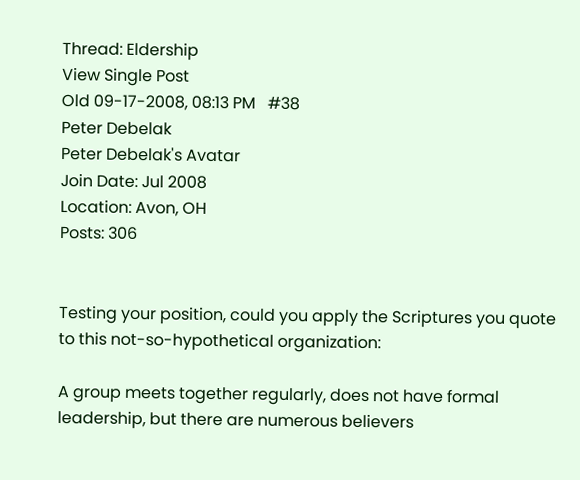Thread: Eldership
View Single Post
Old 09-17-2008, 08:13 PM   #38
Peter Debelak
Peter Debelak's Avatar
Join Date: Jul 2008
Location: Avon, OH
Posts: 306


Testing your position, could you apply the Scriptures you quote to this not-so-hypothetical organization:

A group meets together regularly, does not have formal leadership, but there are numerous believers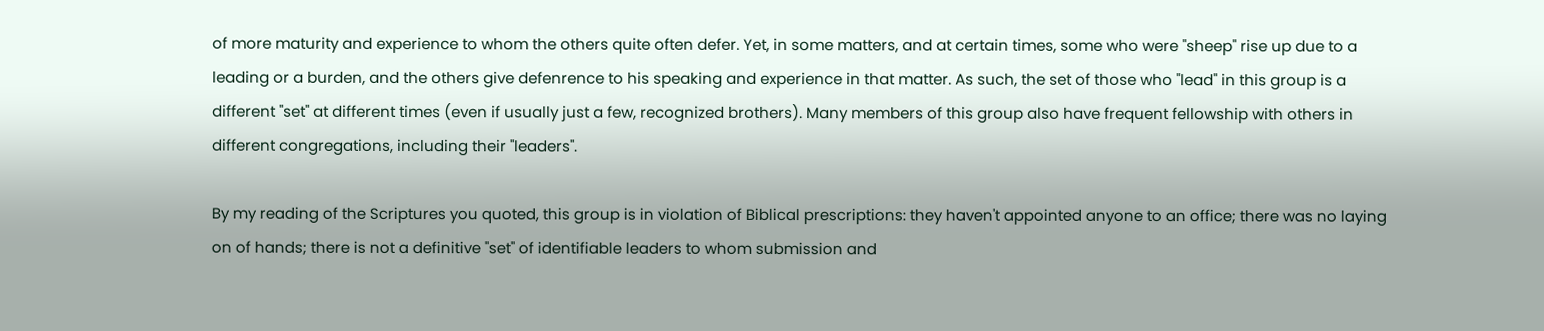of more maturity and experience to whom the others quite often defer. Yet, in some matters, and at certain times, some who were "sheep" rise up due to a leading or a burden, and the others give defenrence to his speaking and experience in that matter. As such, the set of those who "lead" in this group is a different "set" at different times (even if usually just a few, recognized brothers). Many members of this group also have frequent fellowship with others in different congregations, including their "leaders".

By my reading of the Scriptures you quoted, this group is in violation of Biblical prescriptions: they haven't appointed anyone to an office; there was no laying on of hands; there is not a definitive "set" of identifiable leaders to whom submission and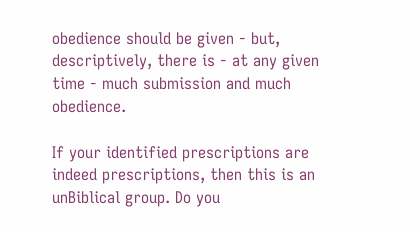obedience should be given - but, descriptively, there is - at any given time - much submission and much obedience.

If your identified prescriptions are indeed prescriptions, then this is an unBiblical group. Do you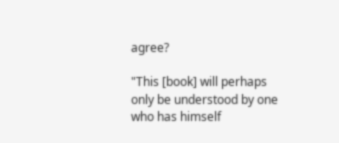agree?

"This [book] will perhaps only be understood by one who has himself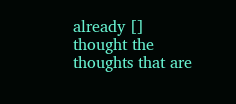already [] thought the thoughts that are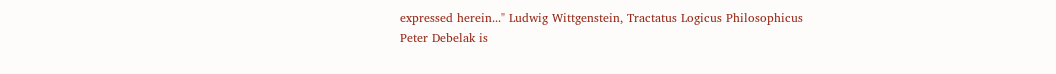expressed herein..." Ludwig Wittgenstein, Tractatus Logicus Philosophicus
Peter Debelak is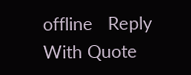offline   Reply With Quote